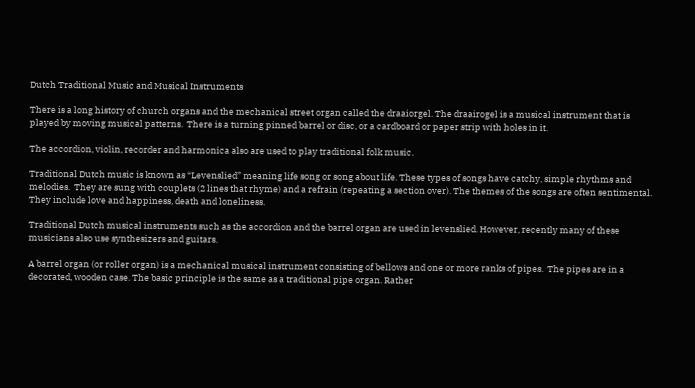Dutch Traditional Music and Musical Instruments

There is a long history of church organs and the mechanical street organ called the draaiorgel. The draairogel is a musical instrument that is played by moving musical patterns.  There is a turning pinned barrel or disc, or a cardboard or paper strip with holes in it.

The accordion, violin, recorder and harmonica also are used to play traditional folk music.

Traditional Dutch music is known as “Levenslied” meaning life song or song about life. These types of songs have catchy, simple rhythms and melodies.  They are sung with couplets (2 lines that rhyme) and a refrain (repeating a section over). The themes of the songs are often sentimental. They include love and happiness, death and loneliness.

Traditional Dutch musical instruments such as the accordion and the barrel organ are used in levenslied. However, recently many of these musicians also use synthesizers and guitars.

A barrel organ (or roller organ) is a mechanical musical instrument consisting of bellows and one or more ranks of pipes.  The pipes are in a decorated, wooden case. The basic principle is the same as a traditional pipe organ. Rather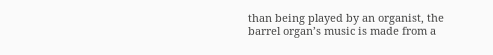than being played by an organist, the barrel organ’s music is made from a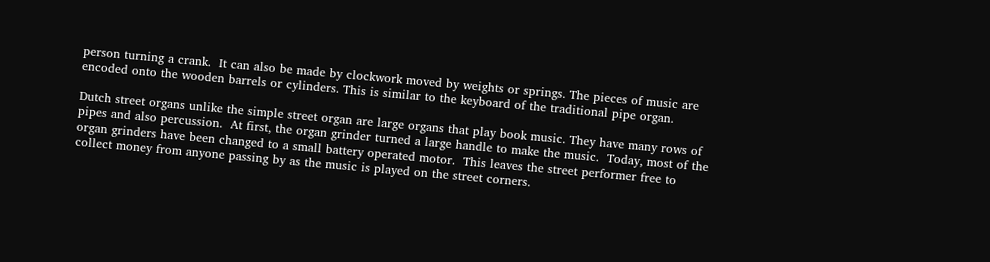person turning a crank.  It can also be made by clockwork moved by weights or springs. The pieces of music are encoded onto the wooden barrels or cylinders. This is similar to the keyboard of the traditional pipe organ.

Dutch street organs unlike the simple street organ are large organs that play book music. They have many rows of pipes and also percussion.  At first, the organ grinder turned a large handle to make the music.  Today, most of the organ grinders have been changed to a small battery operated motor.  This leaves the street performer free to collect money from anyone passing by as the music is played on the street corners.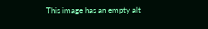This image has an empty alt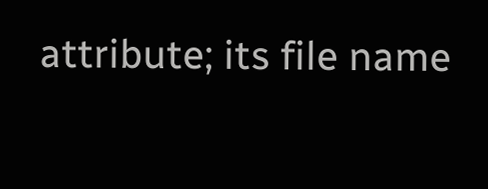attribute; its file name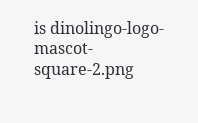is dinolingo-logo-mascot-square-2.png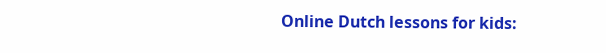Online Dutch lessons for kids: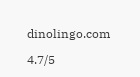dinolingo.com

4.7/5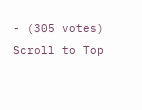- (305 votes)
Scroll to Top